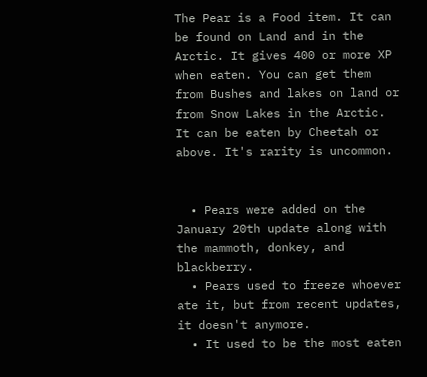The Pear is a Food item. It can be found on Land and in the Arctic. It gives 400 or more XP when eaten. You can get them from Bushes and lakes on land or from Snow Lakes in the Arctic. It can be eaten by Cheetah or above. It's rarity is uncommon.


  • Pears were added on the January 20th update along with the mammoth, donkey, and blackberry.
  • Pears used to freeze whoever ate it, but from recent updates, it doesn't anymore.
  • It used to be the most eaten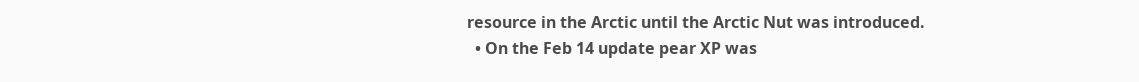resource in the Arctic until the Arctic Nut was introduced.
  • On the Feb 14 update pear XP was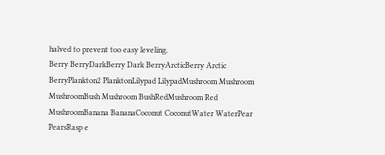halved to prevent too easy leveling.
Berry BerryDarkBerry Dark BerryArcticBerry Arctic BerryPlankton2 PlanktonLilypad LilypadMushroom Mushroom
MushroomBush Mushroom BushRedMushroom Red MushroomBanana BananaCoconut CoconutWater WaterPear PearsRasp e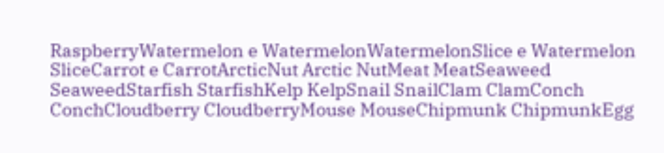RaspberryWatermelon e WatermelonWatermelonSlice e Watermelon SliceCarrot e CarrotArcticNut Arctic NutMeat MeatSeaweed SeaweedStarfish StarfishKelp KelpSnail SnailClam ClamConch ConchCloudberry CloudberryMouse MouseChipmunk ChipmunkEgg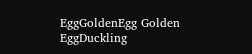EggGoldenEgg Golden EggDuckling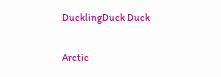DucklingDuck Duck

Arctic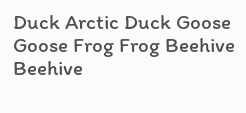Duck Arctic Duck Goose Goose Frog Frog Beehive Beehive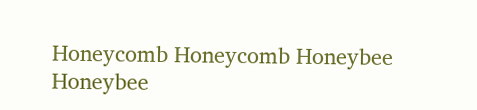Honeycomb Honeycomb Honeybee Honeybee